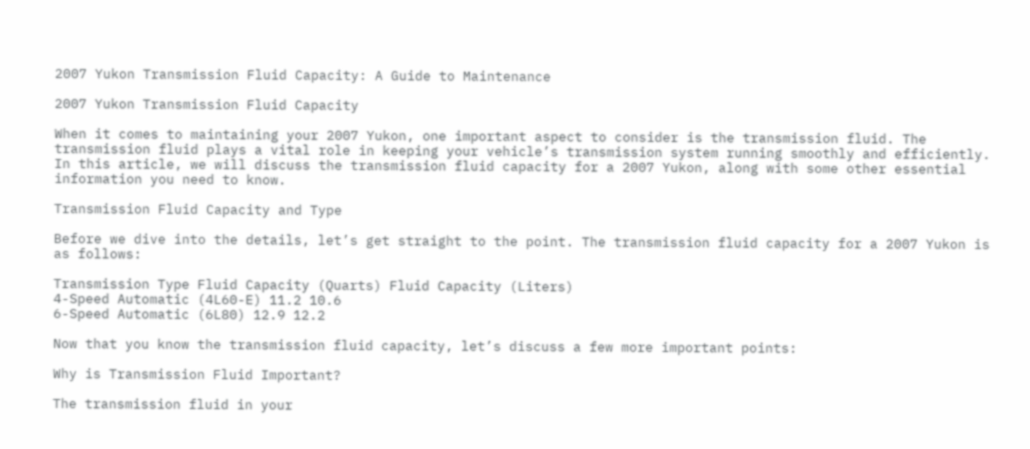2007 Yukon Transmission Fluid Capacity: A Guide to Maintenance

2007 Yukon Transmission Fluid Capacity

When it comes to maintaining your 2007 Yukon, one important aspect to consider is the transmission fluid. The transmission fluid plays a vital role in keeping your vehicle’s transmission system running smoothly and efficiently. In this article, we will discuss the transmission fluid capacity for a 2007 Yukon, along with some other essential information you need to know.

Transmission Fluid Capacity and Type

Before we dive into the details, let’s get straight to the point. The transmission fluid capacity for a 2007 Yukon is as follows:

Transmission Type Fluid Capacity (Quarts) Fluid Capacity (Liters)
4-Speed Automatic (4L60-E) 11.2 10.6
6-Speed Automatic (6L80) 12.9 12.2

Now that you know the transmission fluid capacity, let’s discuss a few more important points:

Why is Transmission Fluid Important?

The transmission fluid in your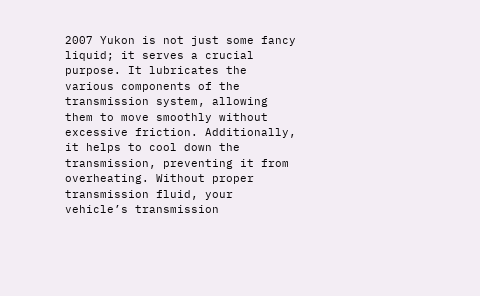2007 Yukon is not just some fancy liquid; it serves a crucial purpose. It lubricates the various components of the transmission system, allowing them to move smoothly without excessive friction. Additionally, it helps to cool down the transmission, preventing it from overheating. Without proper transmission fluid, your vehicle’s transmission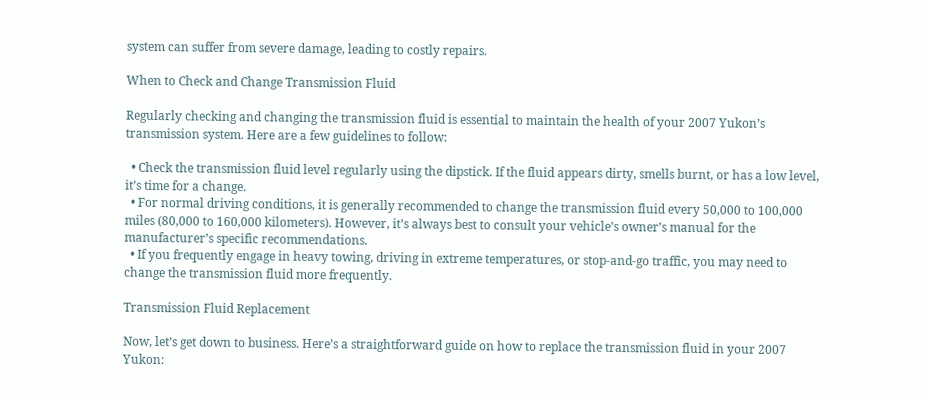system can suffer from severe damage, leading to costly repairs.

When to Check and Change Transmission Fluid

Regularly checking and changing the transmission fluid is essential to maintain the health of your 2007 Yukon’s transmission system. Here are a few guidelines to follow:

  • Check the transmission fluid level regularly using the dipstick. If the fluid appears dirty, smells burnt, or has a low level, it’s time for a change.
  • For normal driving conditions, it is generally recommended to change the transmission fluid every 50,000 to 100,000 miles (80,000 to 160,000 kilometers). However, it’s always best to consult your vehicle’s owner’s manual for the manufacturer’s specific recommendations.
  • If you frequently engage in heavy towing, driving in extreme temperatures, or stop-and-go traffic, you may need to change the transmission fluid more frequently.

Transmission Fluid Replacement

Now, let’s get down to business. Here’s a straightforward guide on how to replace the transmission fluid in your 2007 Yukon: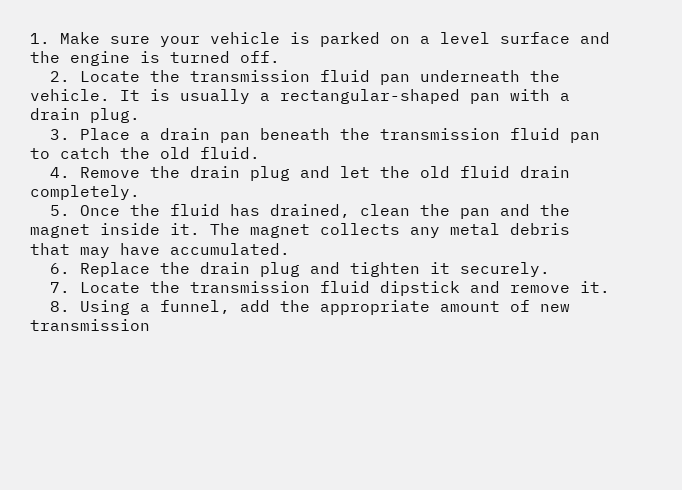1. Make sure your vehicle is parked on a level surface and the engine is turned off.
  2. Locate the transmission fluid pan underneath the vehicle. It is usually a rectangular-shaped pan with a drain plug.
  3. Place a drain pan beneath the transmission fluid pan to catch the old fluid.
  4. Remove the drain plug and let the old fluid drain completely.
  5. Once the fluid has drained, clean the pan and the magnet inside it. The magnet collects any metal debris that may have accumulated.
  6. Replace the drain plug and tighten it securely.
  7. Locate the transmission fluid dipstick and remove it.
  8. Using a funnel, add the appropriate amount of new transmission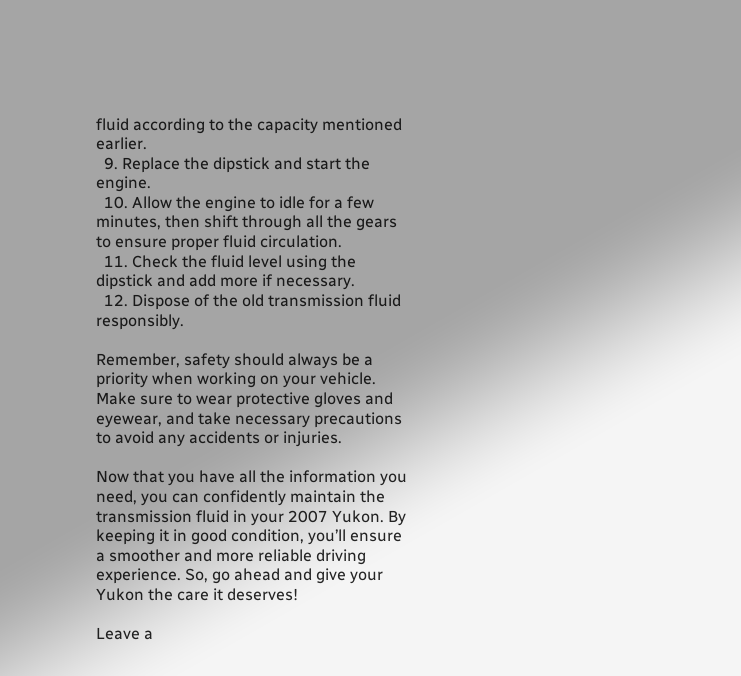fluid according to the capacity mentioned earlier.
  9. Replace the dipstick and start the engine.
  10. Allow the engine to idle for a few minutes, then shift through all the gears to ensure proper fluid circulation.
  11. Check the fluid level using the dipstick and add more if necessary.
  12. Dispose of the old transmission fluid responsibly.

Remember, safety should always be a priority when working on your vehicle. Make sure to wear protective gloves and eyewear, and take necessary precautions to avoid any accidents or injuries.

Now that you have all the information you need, you can confidently maintain the transmission fluid in your 2007 Yukon. By keeping it in good condition, you’ll ensure a smoother and more reliable driving experience. So, go ahead and give your Yukon the care it deserves!

Leave a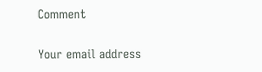Comment

Your email address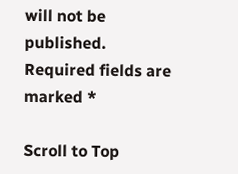will not be published. Required fields are marked *

Scroll to Top